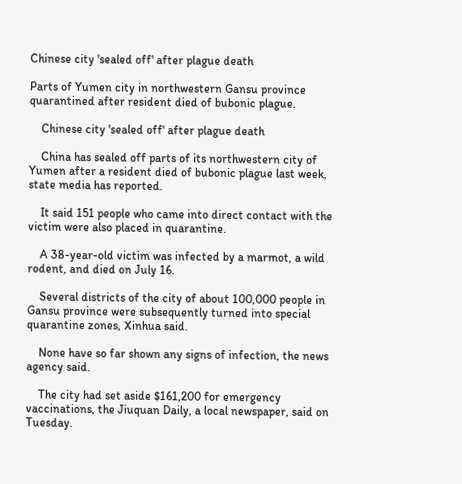Chinese city 'sealed off' after plague death

Parts of Yumen city in northwestern Gansu province quarantined after resident died of bubonic plague.

    Chinese city 'sealed off' after plague death

    China has sealed off parts of its northwestern city of Yumen after a resident died of bubonic plague last week, state media has reported.

    It said 151 people who came into direct contact with the victim were also placed in quarantine.

    A 38-year-old victim was infected by a marmot, a wild rodent, and died on July 16.

    Several districts of the city of about 100,000 people in Gansu province were subsequently turned into special quarantine zones, Xinhua said.

    None have so far shown any signs of infection, the news agency said.

    The city had set aside $161,200 for emergency vaccinations, the Jiuquan Daily, a local newspaper, said on Tuesday.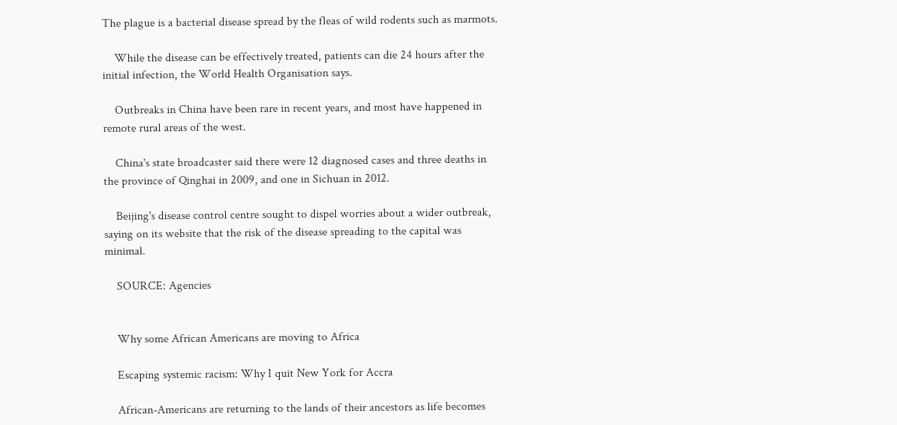The plague is a bacterial disease spread by the fleas of wild rodents such as marmots.

    While the disease can be effectively treated, patients can die 24 hours after the initial infection, the World Health Organisation says.

    Outbreaks in China have been rare in recent years, and most have happened in remote rural areas of the west.

    China's state broadcaster said there were 12 diagnosed cases and three deaths in the province of Qinghai in 2009, and one in Sichuan in 2012.

    Beijing's disease control centre sought to dispel worries about a wider outbreak, saying on its website that the risk of the disease spreading to the capital was minimal.

    SOURCE: Agencies


    Why some African Americans are moving to Africa

    Escaping systemic racism: Why I quit New York for Accra

    African-Americans are returning to the lands of their ancestors as life becomes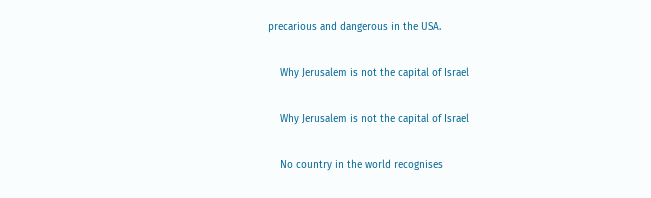precarious and dangerous in the USA.

    Why Jerusalem is not the capital of Israel

    Why Jerusalem is not the capital of Israel

    No country in the world recognises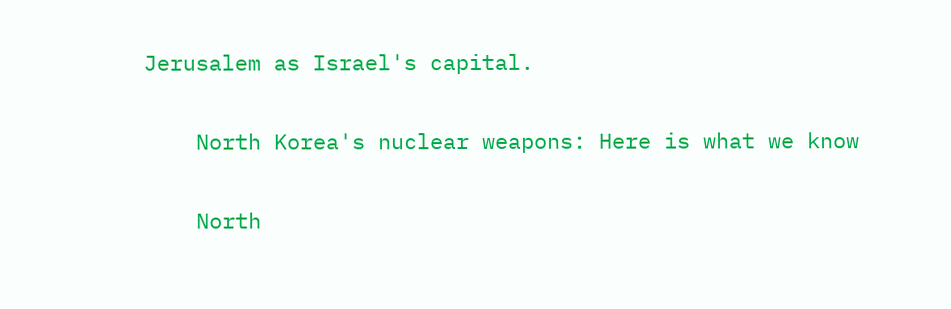Jerusalem as Israel's capital.

    North Korea's nuclear weapons: Here is what we know

    North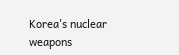Korea's nuclear weapons